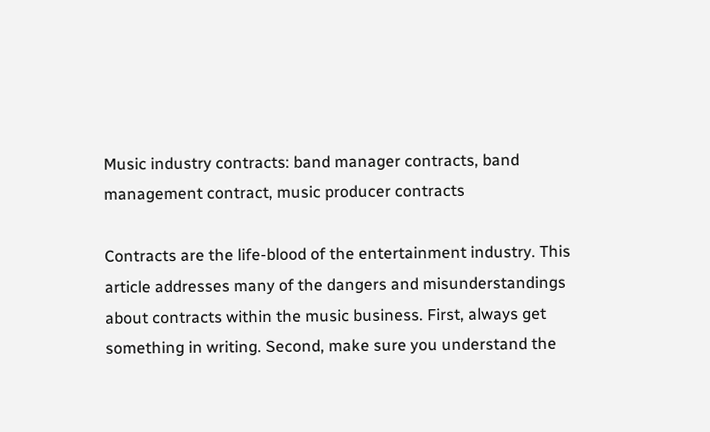Music industry contracts: band manager contracts, band management contract, music producer contracts

Contracts are the life-blood of the entertainment industry. This article addresses many of the dangers and misunderstandings about contracts within the music business. First, always get something in writing. Second, make sure you understand the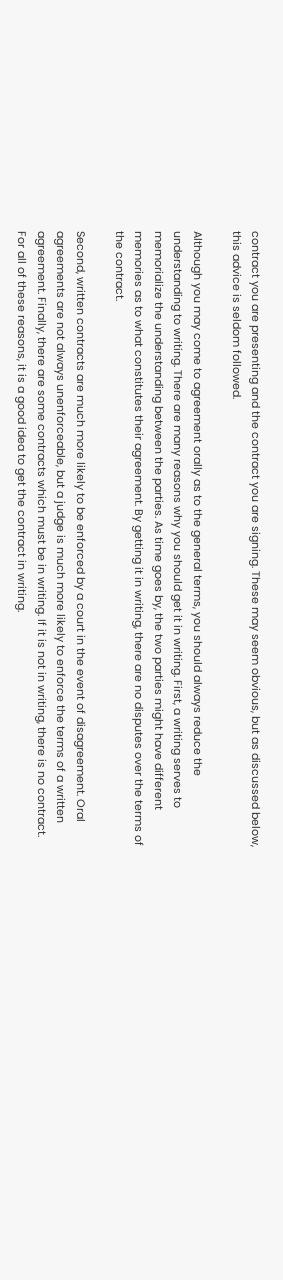contract you are presenting and the contract you are signing. These may seem obvious, but as discussed below, this advice is seldom followed.

Although you may come to agreement orally as to the general terms, you should always reduce the understanding to writing. There are many reasons why you should get it in writing. First, a writing serves to memorialize the understanding between the parties. As time goes by, the two parties might have different memories as to what constitutes their agreement. By getting it in writing, there are no disputes over the terms of the contract.

Second, written contracts are much more likely to be enforced by a court in the event of disagreement. Oral agreements are not always unenforceable, but a judge is much more likely to enforce the terms of a written agreement. Finally, there are some contracts which must be in writing. If it is not in writing, there is no contract. For all of these reasons, it is a good idea to get the contract in writing.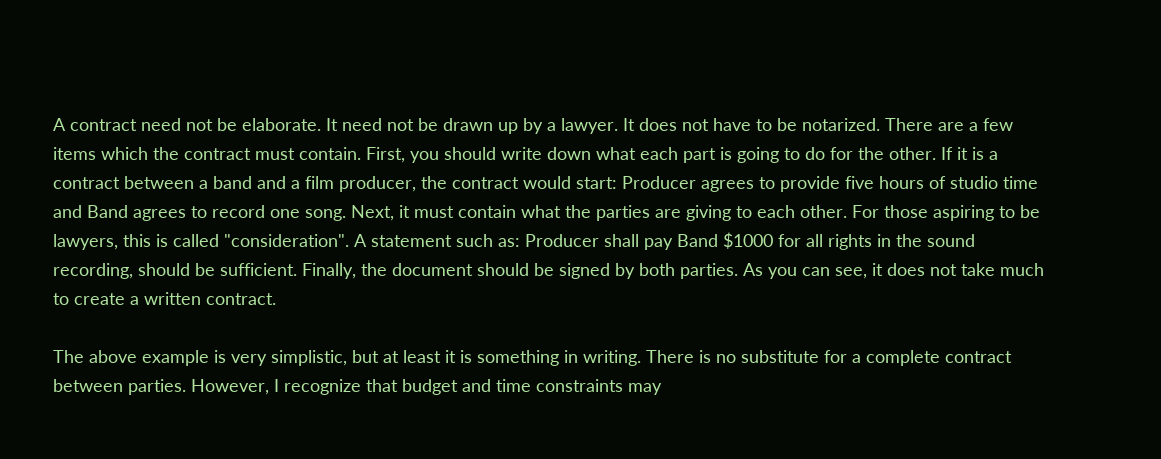A contract need not be elaborate. It need not be drawn up by a lawyer. It does not have to be notarized. There are a few items which the contract must contain. First, you should write down what each part is going to do for the other. If it is a contract between a band and a film producer, the contract would start: Producer agrees to provide five hours of studio time and Band agrees to record one song. Next, it must contain what the parties are giving to each other. For those aspiring to be lawyers, this is called "consideration". A statement such as: Producer shall pay Band $1000 for all rights in the sound recording, should be sufficient. Finally, the document should be signed by both parties. As you can see, it does not take much to create a written contract.

The above example is very simplistic, but at least it is something in writing. There is no substitute for a complete contract between parties. However, I recognize that budget and time constraints may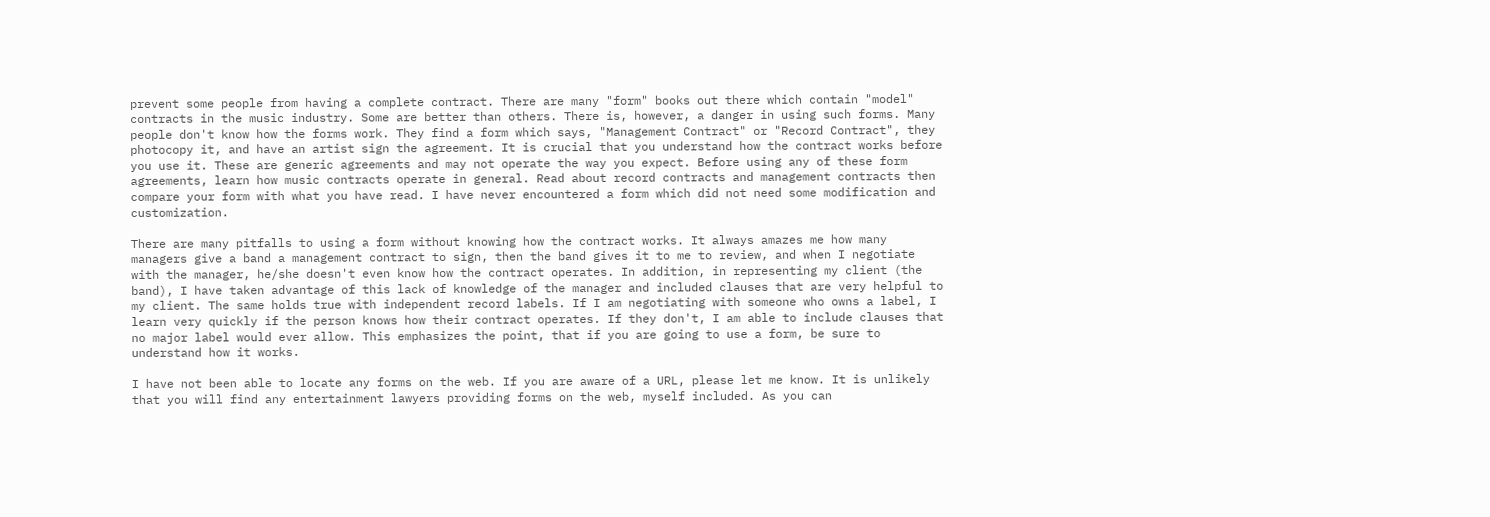prevent some people from having a complete contract. There are many "form" books out there which contain "model" contracts in the music industry. Some are better than others. There is, however, a danger in using such forms. Many people don't know how the forms work. They find a form which says, "Management Contract" or "Record Contract", they photocopy it, and have an artist sign the agreement. It is crucial that you understand how the contract works before you use it. These are generic agreements and may not operate the way you expect. Before using any of these form agreements, learn how music contracts operate in general. Read about record contracts and management contracts then compare your form with what you have read. I have never encountered a form which did not need some modification and customization.

There are many pitfalls to using a form without knowing how the contract works. It always amazes me how many managers give a band a management contract to sign, then the band gives it to me to review, and when I negotiate with the manager, he/she doesn't even know how the contract operates. In addition, in representing my client (the band), I have taken advantage of this lack of knowledge of the manager and included clauses that are very helpful to my client. The same holds true with independent record labels. If I am negotiating with someone who owns a label, I learn very quickly if the person knows how their contract operates. If they don't, I am able to include clauses that no major label would ever allow. This emphasizes the point, that if you are going to use a form, be sure to understand how it works.

I have not been able to locate any forms on the web. If you are aware of a URL, please let me know. It is unlikely that you will find any entertainment lawyers providing forms on the web, myself included. As you can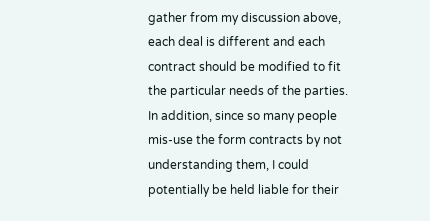gather from my discussion above, each deal is different and each contract should be modified to fit the particular needs of the parties. In addition, since so many people mis-use the form contracts by not understanding them, I could potentially be held liable for their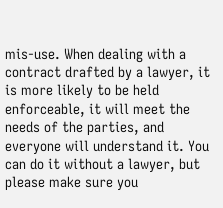mis-use. When dealing with a contract drafted by a lawyer, it is more likely to be held enforceable, it will meet the needs of the parties, and everyone will understand it. You can do it without a lawyer, but please make sure you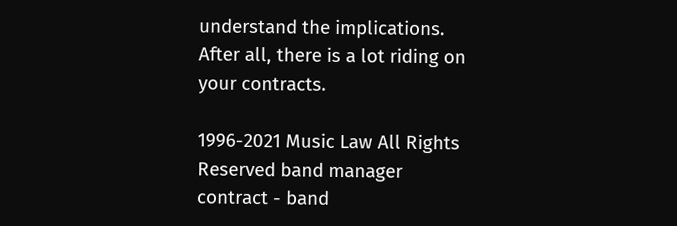understand the implications. After all, there is a lot riding on your contracts.

1996-2021 Music Law All Rights Reserved band manager contract - band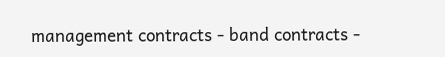management contracts - band contracts -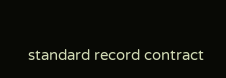standard record contract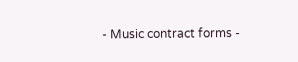- Music contract forms -